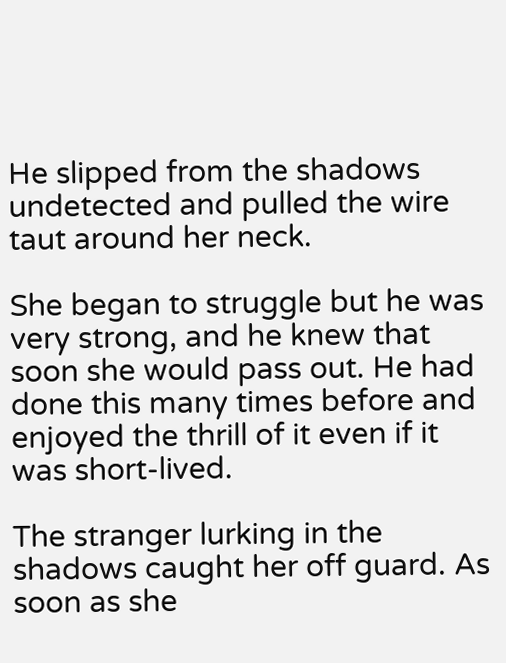He slipped from the shadows undetected and pulled the wire taut around her neck.

She began to struggle but he was very strong, and he knew that soon she would pass out. He had done this many times before and enjoyed the thrill of it even if it was short-lived.

The stranger lurking in the shadows caught her off guard. As soon as she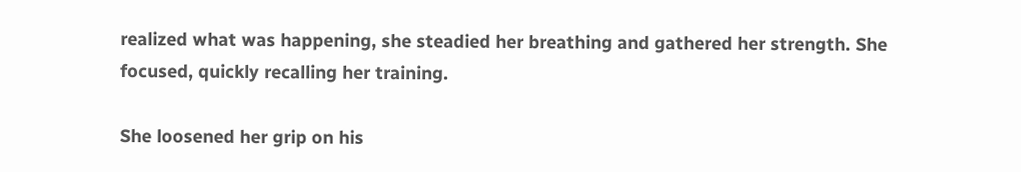realized what was happening, she steadied her breathing and gathered her strength. She focused, quickly recalling her training.

She loosened her grip on his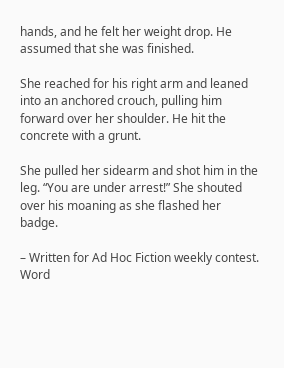hands, and he felt her weight drop. He assumed that she was finished.

She reached for his right arm and leaned into an anchored crouch, pulling him forward over her shoulder. He hit the concrete with a grunt.

She pulled her sidearm and shot him in the leg. “You are under arrest!” She shouted over his moaning as she flashed her badge.

– Written for Ad Hoc Fiction weekly contest. Word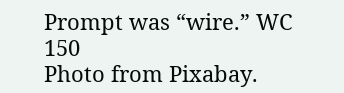Prompt was “wire.” WC 150
Photo from Pixabay.